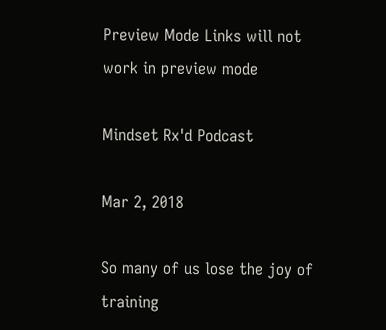Preview Mode Links will not work in preview mode

Mindset Rx'd Podcast

Mar 2, 2018

So many of us lose the joy of training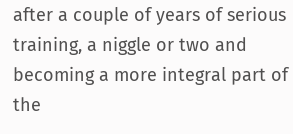after a couple of years of serious training, a niggle or two and becoming a more integral part of the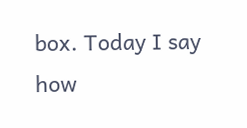box. Today I say how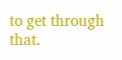to get through that.